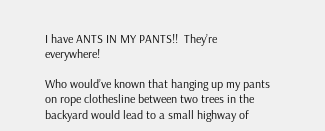I have ANTS IN MY PANTS!!  They’re everywhere!

Who would’ve known that hanging up my pants on rope clothesline between two trees in the backyard would lead to a small highway of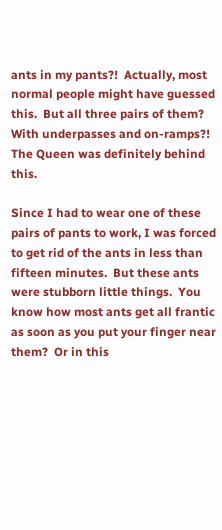ants in my pants?!  Actually, most normal people might have guessed this.  But all three pairs of them?  With underpasses and on-ramps?!  The Queen was definitely behind this.

Since I had to wear one of these pairs of pants to work, I was forced to get rid of the ants in less than fifteen minutes.  But these ants were stubborn little things.  You know how most ants get all frantic as soon as you put your finger near them?  Or in this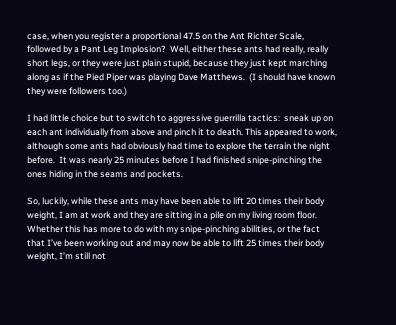case, when you register a proportional 47.5 on the Ant Richter Scale, followed by a Pant Leg Implosion?  Well, either these ants had really, really short legs, or they were just plain stupid, because they just kept marching along as if the Pied Piper was playing Dave Matthews.  (I should have known they were followers too.)

I had little choice but to switch to aggressive guerrilla tactics:  sneak up on each ant individually from above and pinch it to death. This appeared to work, although some ants had obviously had time to explore the terrain the night before.  It was nearly 25 minutes before I had finished snipe-pinching the ones hiding in the seams and pockets.

So, luckily, while these ants may have been able to lift 20 times their body weight, I am at work and they are sitting in a pile on my living room floor.  Whether this has more to do with my snipe-pinching abilities, or the fact that I’ve been working out and may now be able to lift 25 times their body weight, I’m still not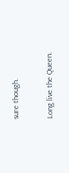sure though.

Long live the Queen.